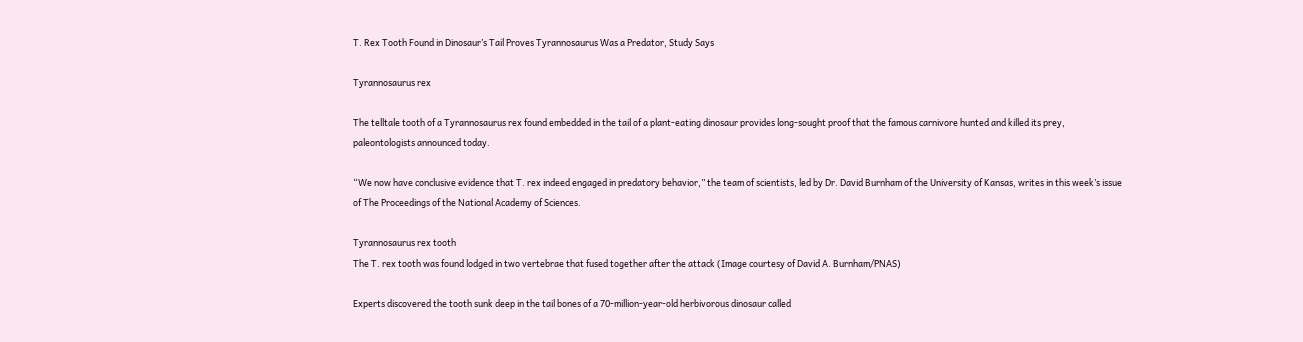T. Rex Tooth Found in Dinosaur’s Tail Proves Tyrannosaurus Was a Predator, Study Says

Tyrannosaurus rex

The telltale tooth of a Tyrannosaurus rex found embedded in the tail of a plant-eating dinosaur provides long-sought proof that the famous carnivore hunted and killed its prey, paleontologists announced today.

“We now have conclusive evidence that T. rex indeed engaged in predatory behavior,” the team of scientists, led by Dr. David Burnham of the University of Kansas, writes in this week’s issue of The Proceedings of the National Academy of Sciences.

Tyrannosaurus rex tooth
The T. rex tooth was found lodged in two vertebrae that fused together after the attack (Image courtesy of David A. Burnham/PNAS)

Experts discovered the tooth sunk deep in the tail bones of a 70-million-year-old herbivorous dinosaur called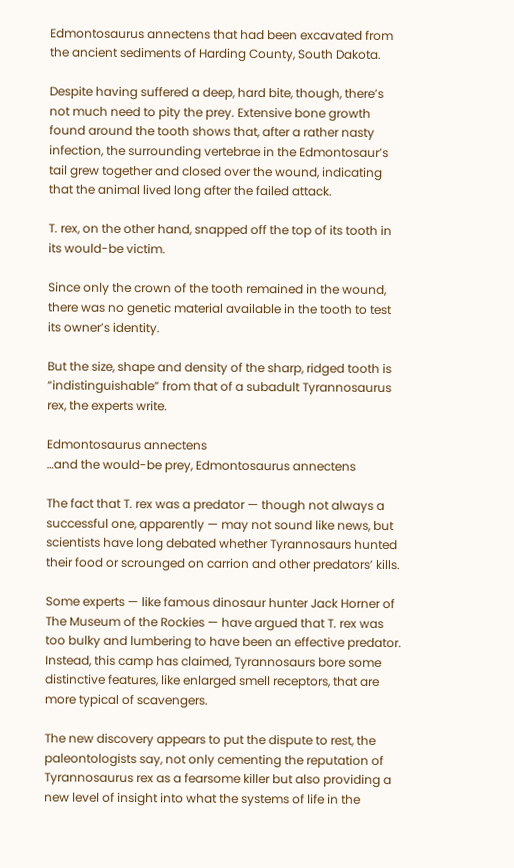Edmontosaurus annectens that had been excavated from the ancient sediments of Harding County, South Dakota.

Despite having suffered a deep, hard bite, though, there’s not much need to pity the prey. Extensive bone growth found around the tooth shows that, after a rather nasty infection, the surrounding vertebrae in the Edmontosaur’s tail grew together and closed over the wound, indicating that the animal lived long after the failed attack.

T. rex, on the other hand, snapped off the top of its tooth in its would-be victim.

Since only the crown of the tooth remained in the wound, there was no genetic material available in the tooth to test its owner’s identity.

But the size, shape and density of the sharp, ridged tooth is “indistinguishable” from that of a subadult Tyrannosaurus rex, the experts write.

Edmontosaurus annectens
…and the would-be prey, Edmontosaurus annectens

The fact that T. rex was a predator — though not always a successful one, apparently — may not sound like news, but scientists have long debated whether Tyrannosaurs hunted their food or scrounged on carrion and other predators’ kills.

Some experts — like famous dinosaur hunter Jack Horner of The Museum of the Rockies — have argued that T. rex was too bulky and lumbering to have been an effective predator. Instead, this camp has claimed, Tyrannosaurs bore some distinctive features, like enlarged smell receptors, that are more typical of scavengers.

The new discovery appears to put the dispute to rest, the paleontologists say, not only cementing the reputation of Tyrannosaurus rex as a fearsome killer but also providing a new level of insight into what the systems of life in the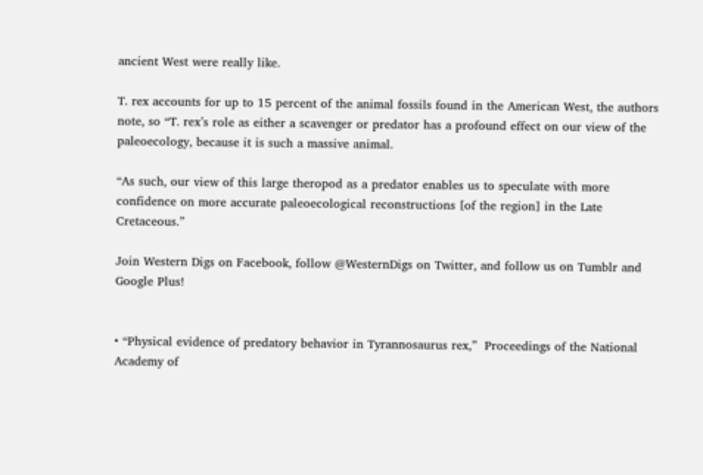ancient West were really like.

T. rex accounts for up to 15 percent of the animal fossils found in the American West, the authors note, so “T. rex’s role as either a scavenger or predator has a profound effect on our view of the paleoecology, because it is such a massive animal.

“As such, our view of this large theropod as a predator enables us to speculate with more confidence on more accurate paleoecological reconstructions [of the region] in the Late Cretaceous.”

Join Western Digs on Facebook, follow @WesternDigs on Twitter, and follow us on Tumblr and Google Plus!


• “Physical evidence of predatory behavior in Tyrannosaurus rex,”  Proceedings of the National Academy of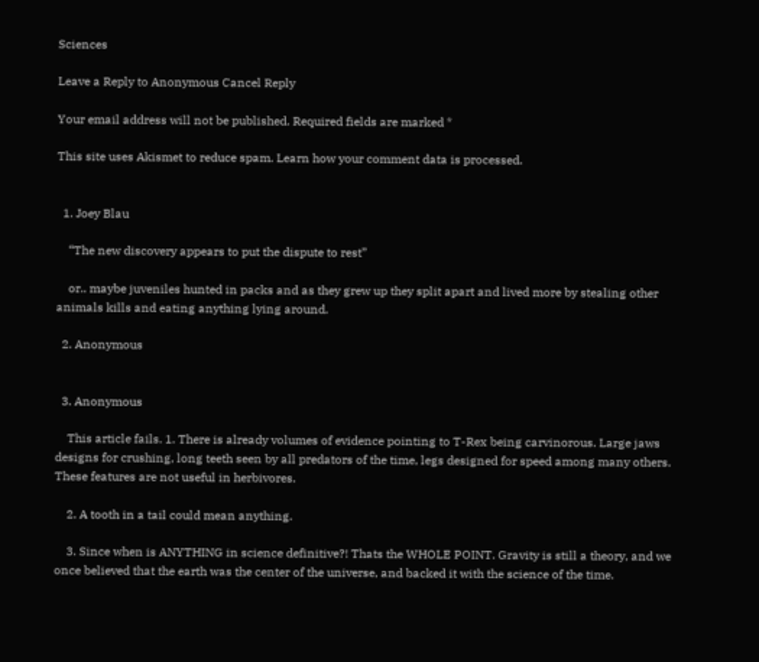Sciences

Leave a Reply to Anonymous Cancel Reply

Your email address will not be published. Required fields are marked *

This site uses Akismet to reduce spam. Learn how your comment data is processed.


  1. Joey Blau

    “The new discovery appears to put the dispute to rest”

    or.. maybe juveniles hunted in packs and as they grew up they split apart and lived more by stealing other animals kills and eating anything lying around.

  2. Anonymous


  3. Anonymous

    This article fails. 1. There is already volumes of evidence pointing to T-Rex being carvinorous. Large jaws designs for crushing, long teeth seen by all predators of the time, legs designed for speed among many others. These features are not useful in herbivores.

    2. A tooth in a tail could mean anything.

    3. Since when is ANYTHING in science definitive?! Thats the WHOLE POINT. Gravity is still a theory, and we once believed that the earth was the center of the universe, and backed it with the science of the time.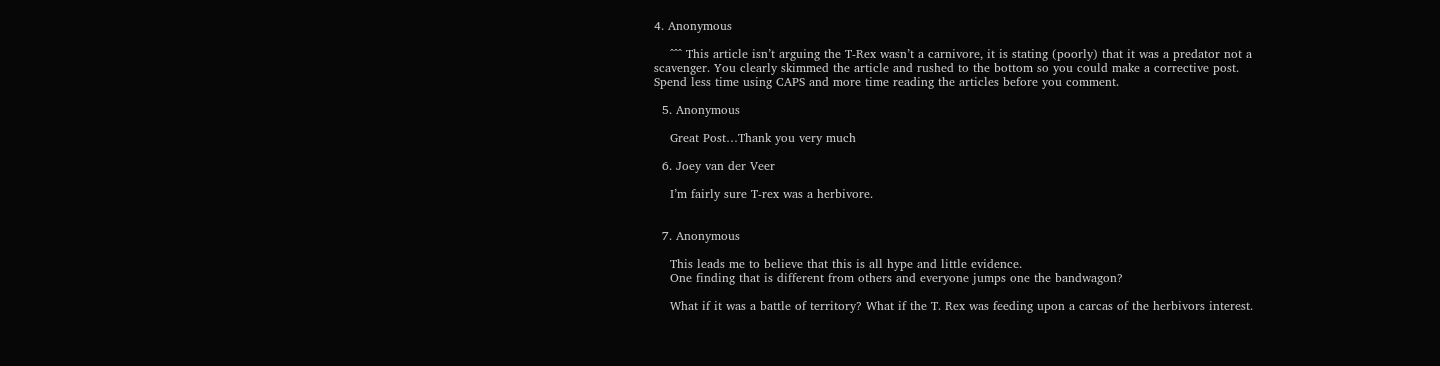4. Anonymous

    ^^^ This article isn’t arguing the T-Rex wasn’t a carnivore, it is stating (poorly) that it was a predator not a scavenger. You clearly skimmed the article and rushed to the bottom so you could make a corrective post. Spend less time using CAPS and more time reading the articles before you comment.

  5. Anonymous

    Great Post…Thank you very much

  6. Joey van der Veer

    I’m fairly sure T-rex was a herbivore.


  7. Anonymous

    This leads me to believe that this is all hype and little evidence.
    One finding that is different from others and everyone jumps one the bandwagon?

    What if it was a battle of territory? What if the T. Rex was feeding upon a carcas of the herbivors interest.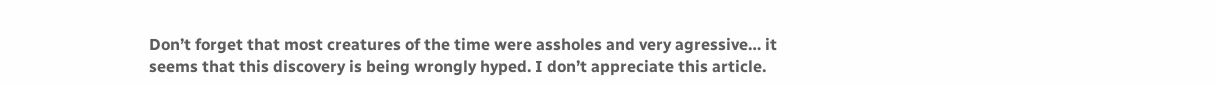Don’t forget that most creatures of the time were assholes and very agressive… it seems that this discovery is being wrongly hyped. I don’t appreciate this article.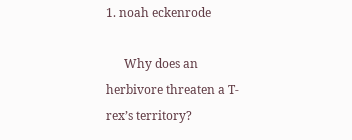1. noah eckenrode

      Why does an herbivore threaten a T-rex’s territory?